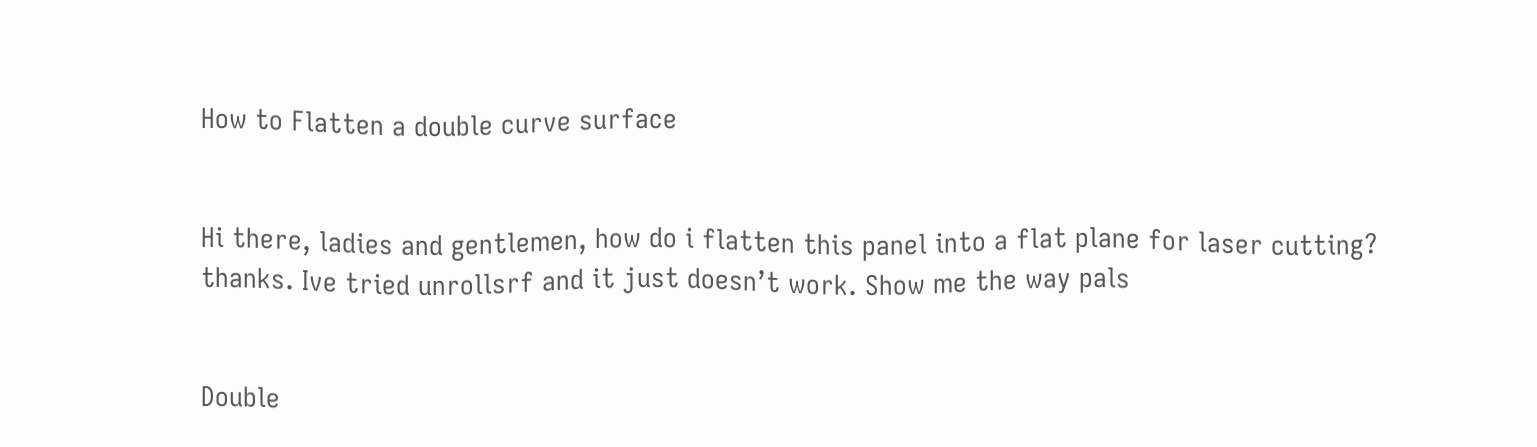How to Flatten a double curve surface


Hi there, ladies and gentlemen, how do i flatten this panel into a flat plane for laser cutting? thanks. Ive tried unrollsrf and it just doesn’t work. Show me the way pals


Double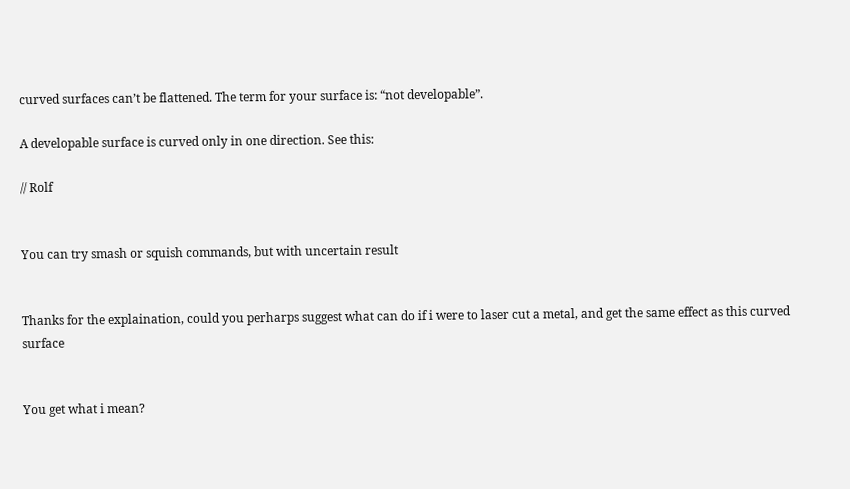curved surfaces can’t be flattened. The term for your surface is: “not developable”.

A developable surface is curved only in one direction. See this:

// Rolf


You can try smash or squish commands, but with uncertain result


Thanks for the explaination, could you perharps suggest what can do if i were to laser cut a metal, and get the same effect as this curved surface


You get what i mean?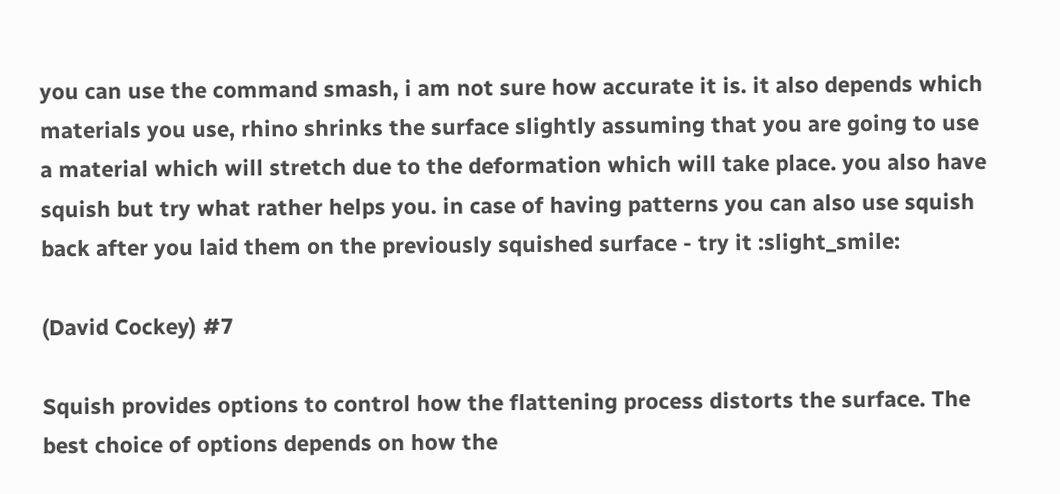you can use the command smash, i am not sure how accurate it is. it also depends which materials you use, rhino shrinks the surface slightly assuming that you are going to use a material which will stretch due to the deformation which will take place. you also have squish but try what rather helps you. in case of having patterns you can also use squish back after you laid them on the previously squished surface - try it :slight_smile:

(David Cockey) #7

Squish provides options to control how the flattening process distorts the surface. The best choice of options depends on how the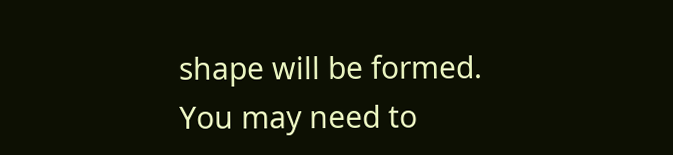shape will be formed. You may need to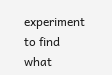experiment to find what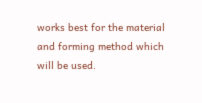works best for the material and forming method which will be used.